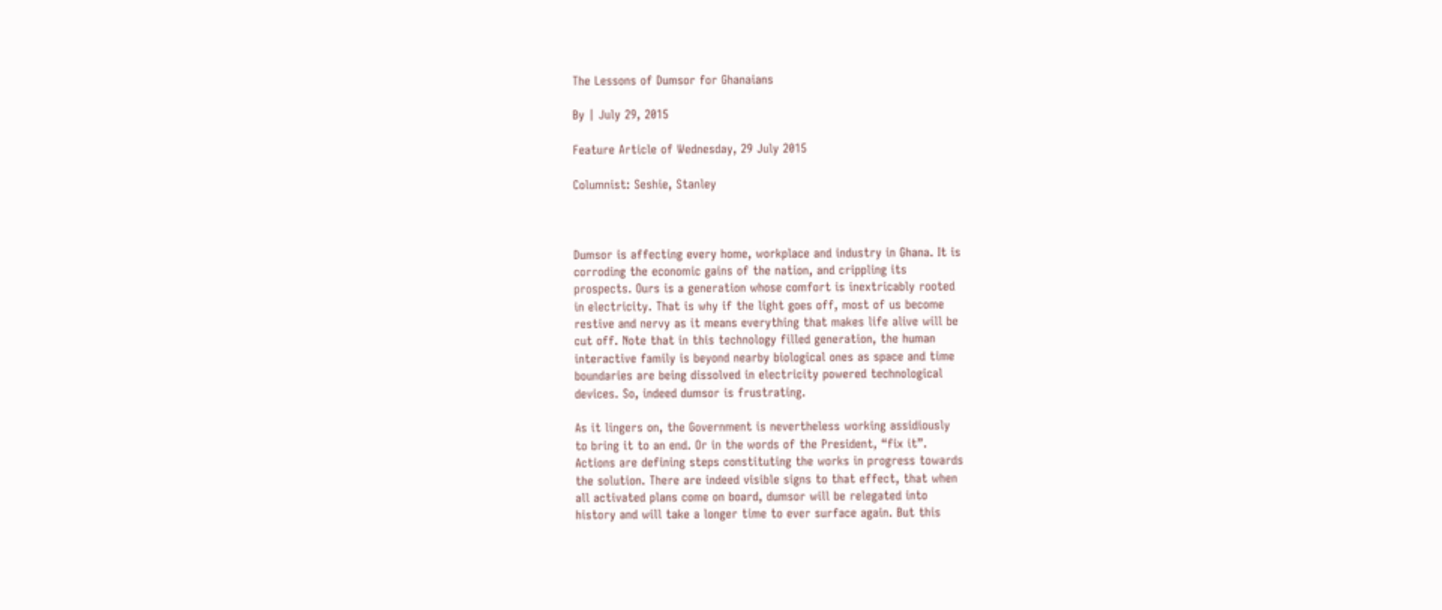The Lessons of Dumsor for Ghanaians

By | July 29, 2015

Feature Article of Wednesday, 29 July 2015

Columnist: Seshie, Stanley



Dumsor is affecting every home, workplace and industry in Ghana. It is
corroding the economic gains of the nation, and crippling its
prospects. Ours is a generation whose comfort is inextricably rooted
in electricity. That is why if the light goes off, most of us become
restive and nervy as it means everything that makes life alive will be
cut off. Note that in this technology filled generation, the human
interactive family is beyond nearby biological ones as space and time
boundaries are being dissolved in electricity powered technological
devices. So, indeed dumsor is frustrating.

As it lingers on, the Government is nevertheless working assidiously
to bring it to an end. Or in the words of the President, “fix it”.
Actions are defining steps constituting the works in progress towards
the solution. There are indeed visible signs to that effect, that when
all activated plans come on board, dumsor will be relegated into
history and will take a longer time to ever surface again. But this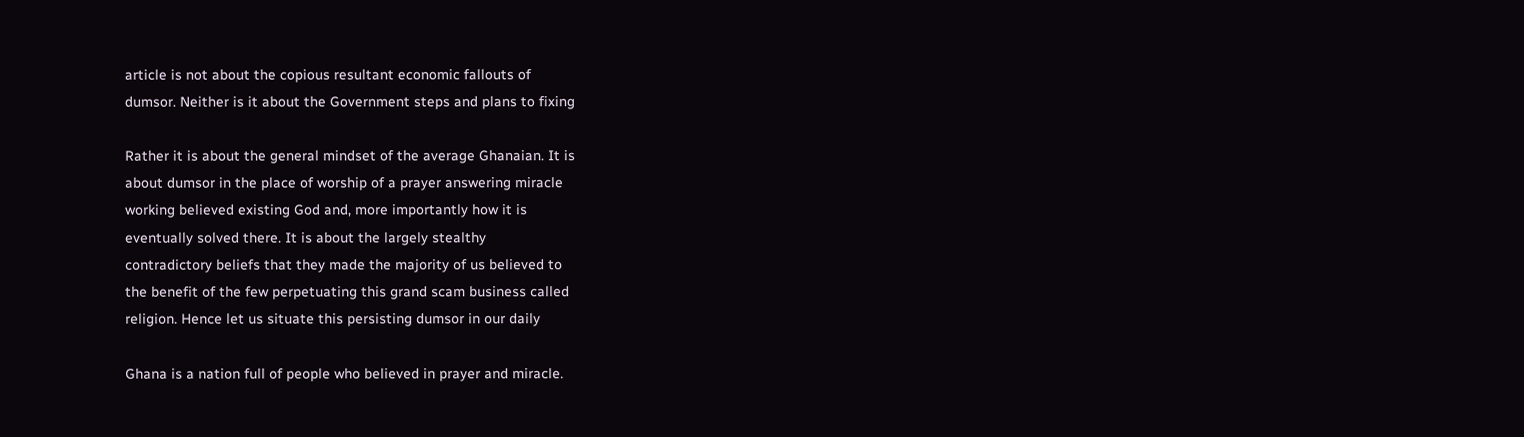article is not about the copious resultant economic fallouts of
dumsor. Neither is it about the Government steps and plans to fixing

Rather it is about the general mindset of the average Ghanaian. It is
about dumsor in the place of worship of a prayer answering miracle
working believed existing God and, more importantly how it is
eventually solved there. It is about the largely stealthy
contradictory beliefs that they made the majority of us believed to
the benefit of the few perpetuating this grand scam business called
religion. Hence let us situate this persisting dumsor in our daily

Ghana is a nation full of people who believed in prayer and miracle.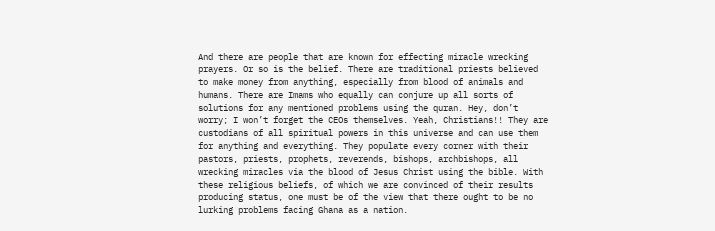And there are people that are known for effecting miracle wrecking
prayers. Or so is the belief. There are traditional priests believed
to make money from anything, especially from blood of animals and
humans. There are Imams who equally can conjure up all sorts of
solutions for any mentioned problems using the quran. Hey, don’t
worry; I won’t forget the CEOs themselves. Yeah, Christians!! They are
custodians of all spiritual powers in this universe and can use them
for anything and everything. They populate every corner with their
pastors, priests, prophets, reverends, bishops, archbishops, all
wrecking miracles via the blood of Jesus Christ using the bible. With
these religious beliefs, of which we are convinced of their results
producing status, one must be of the view that there ought to be no
lurking problems facing Ghana as a nation.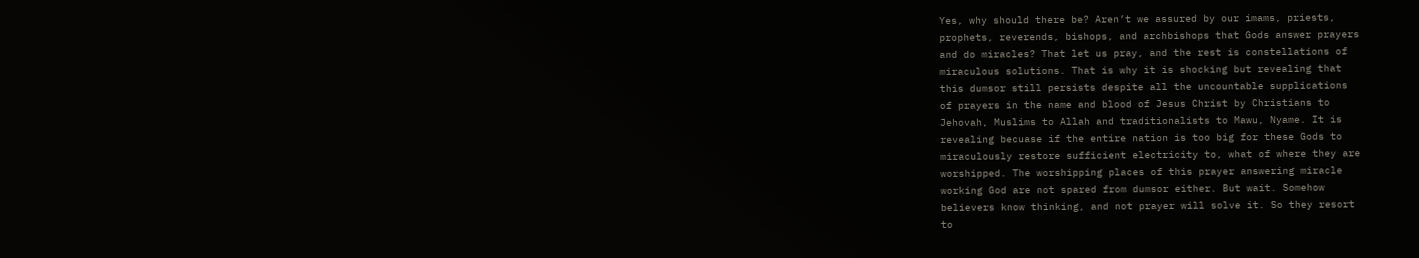Yes, why should there be? Aren’t we assured by our imams, priests,
prophets, reverends, bishops, and archbishops that Gods answer prayers
and do miracles? That let us pray, and the rest is constellations of
miraculous solutions. That is why it is shocking but revealing that
this dumsor still persists despite all the uncountable supplications
of prayers in the name and blood of Jesus Christ by Christians to
Jehovah, Muslims to Allah and traditionalists to Mawu, Nyame. It is
revealing becuase if the entire nation is too big for these Gods to
miraculously restore sufficient electricity to, what of where they are
worshipped. The worshipping places of this prayer answering miracle
working God are not spared from dumsor either. But wait. Somehow
believers know thinking, and not prayer will solve it. So they resort
to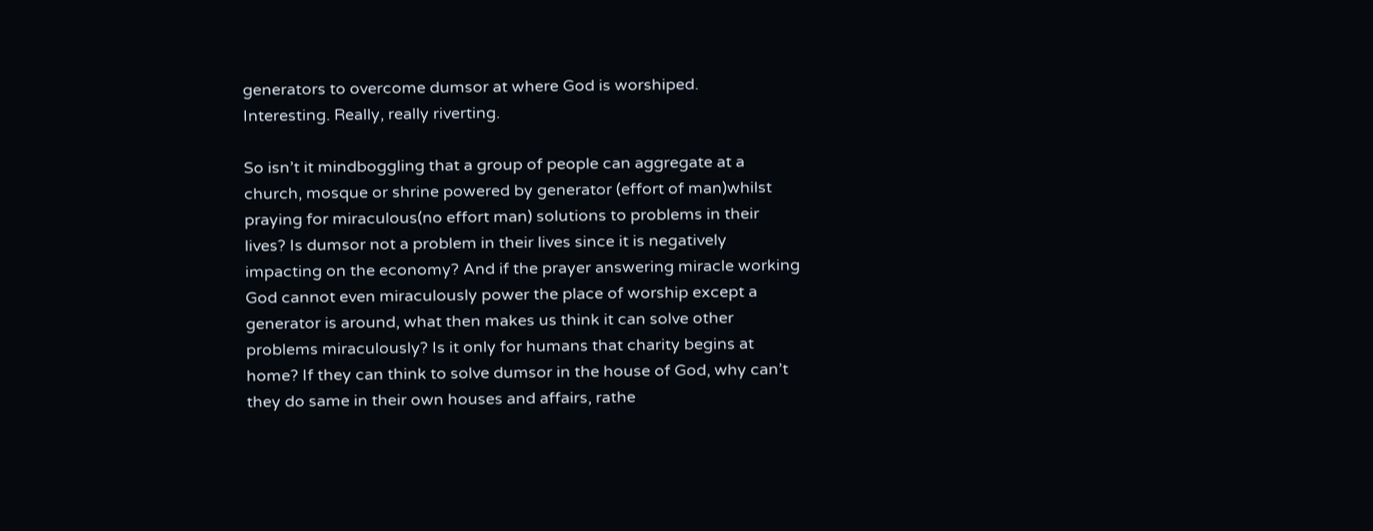generators to overcome dumsor at where God is worshiped.
Interesting. Really, really riverting.

So isn’t it mindboggling that a group of people can aggregate at a
church, mosque or shrine powered by generator (effort of man)whilst
praying for miraculous(no effort man) solutions to problems in their
lives? Is dumsor not a problem in their lives since it is negatively
impacting on the economy? And if the prayer answering miracle working
God cannot even miraculously power the place of worship except a
generator is around, what then makes us think it can solve other
problems miraculously? Is it only for humans that charity begins at
home? If they can think to solve dumsor in the house of God, why can’t
they do same in their own houses and affairs, rathe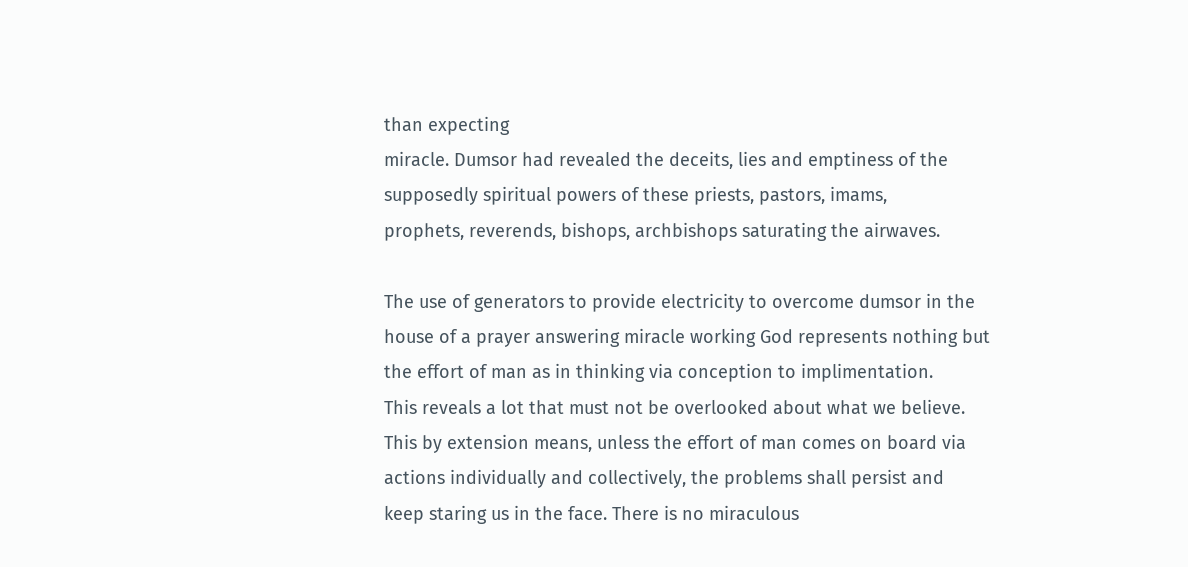than expecting
miracle. Dumsor had revealed the deceits, lies and emptiness of the
supposedly spiritual powers of these priests, pastors, imams,
prophets, reverends, bishops, archbishops saturating the airwaves.

The use of generators to provide electricity to overcome dumsor in the
house of a prayer answering miracle working God represents nothing but
the effort of man as in thinking via conception to implimentation.
This reveals a lot that must not be overlooked about what we believe.
This by extension means, unless the effort of man comes on board via
actions individually and collectively, the problems shall persist and
keep staring us in the face. There is no miraculous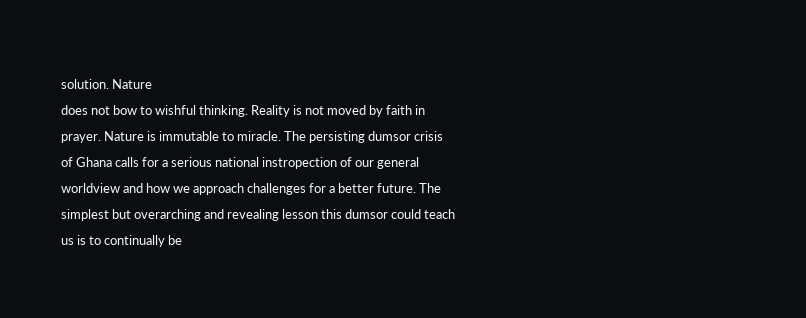solution. Nature
does not bow to wishful thinking. Reality is not moved by faith in
prayer. Nature is immutable to miracle. The persisting dumsor crisis
of Ghana calls for a serious national instropection of our general
worldview and how we approach challenges for a better future. The
simplest but overarching and revealing lesson this dumsor could teach
us is to continually be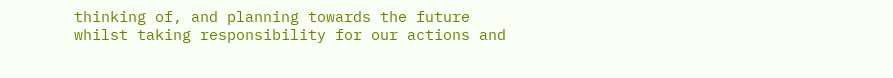thinking of, and planning towards the future
whilst taking responsibility for our actions and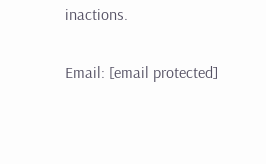inactions.

Email: [email protected]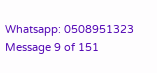Whatsapp: 0508951323
Message 9 of 151